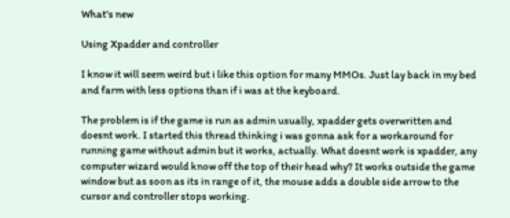What's new

Using Xpadder and controller

I know it will seem weird but i like this option for many MMOs. Just lay back in my bed and farm with less options than if i was at the keyboard.

The problem is if the game is run as admin usually, xpadder gets overwritten and doesnt work. I started this thread thinking i was gonna ask for a workaround for running game without admin but it works, actually. What doesnt work is xpadder, any computer wizard would know off the top of their head why? It works outside the game window but as soon as its in range of it, the mouse adds a double side arrow to the cursor and controller stops working.